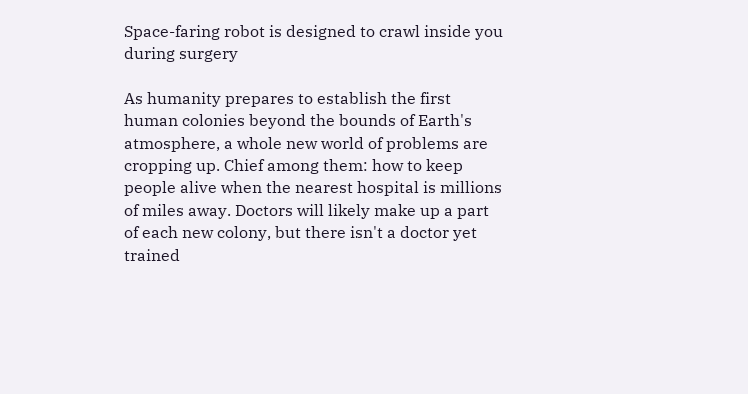Space-faring robot is designed to crawl inside you during surgery

As humanity prepares to establish the first human colonies beyond the bounds of Earth's atmosphere, a whole new world of problems are cropping up. Chief among them: how to keep people alive when the nearest hospital is millions of miles away. Doctors will likely make up a part of each new colony, but there isn't a doctor yet trained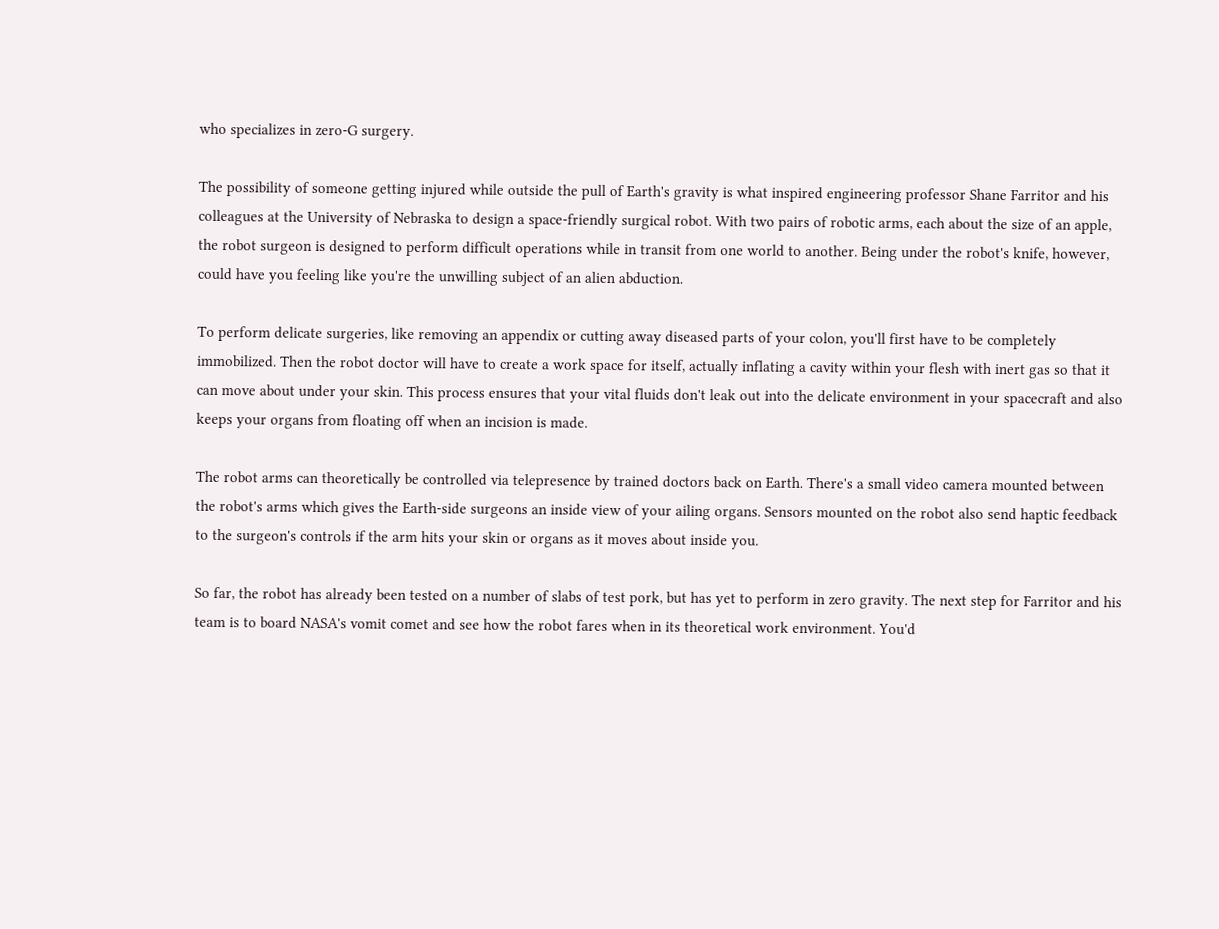who specializes in zero-G surgery.

The possibility of someone getting injured while outside the pull of Earth's gravity is what inspired engineering professor Shane Farritor and his colleagues at the University of Nebraska to design a space-friendly surgical robot. With two pairs of robotic arms, each about the size of an apple, the robot surgeon is designed to perform difficult operations while in transit from one world to another. Being under the robot's knife, however, could have you feeling like you're the unwilling subject of an alien abduction.

To perform delicate surgeries, like removing an appendix or cutting away diseased parts of your colon, you'll first have to be completely immobilized. Then the robot doctor will have to create a work space for itself, actually inflating a cavity within your flesh with inert gas so that it can move about under your skin. This process ensures that your vital fluids don't leak out into the delicate environment in your spacecraft and also keeps your organs from floating off when an incision is made.

The robot arms can theoretically be controlled via telepresence by trained doctors back on Earth. There's a small video camera mounted between the robot's arms which gives the Earth-side surgeons an inside view of your ailing organs. Sensors mounted on the robot also send haptic feedback to the surgeon's controls if the arm hits your skin or organs as it moves about inside you.

So far, the robot has already been tested on a number of slabs of test pork, but has yet to perform in zero gravity. The next step for Farritor and his team is to board NASA's vomit comet and see how the robot fares when in its theoretical work environment. You'd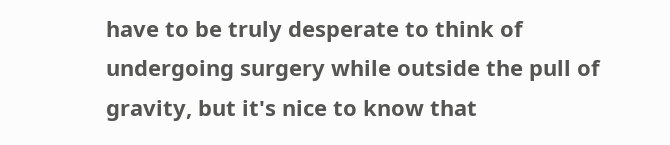have to be truly desperate to think of undergoing surgery while outside the pull of gravity, but it's nice to know that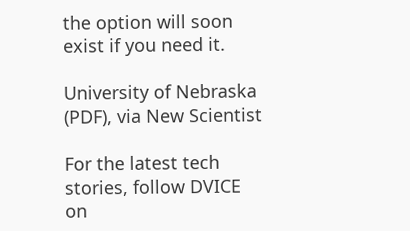the option will soon exist if you need it.

University of Nebraska (PDF), via New Scientist

For the latest tech stories, follow DVICE on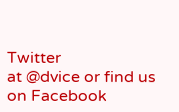Twitter
at @dvice or find us on Facebook